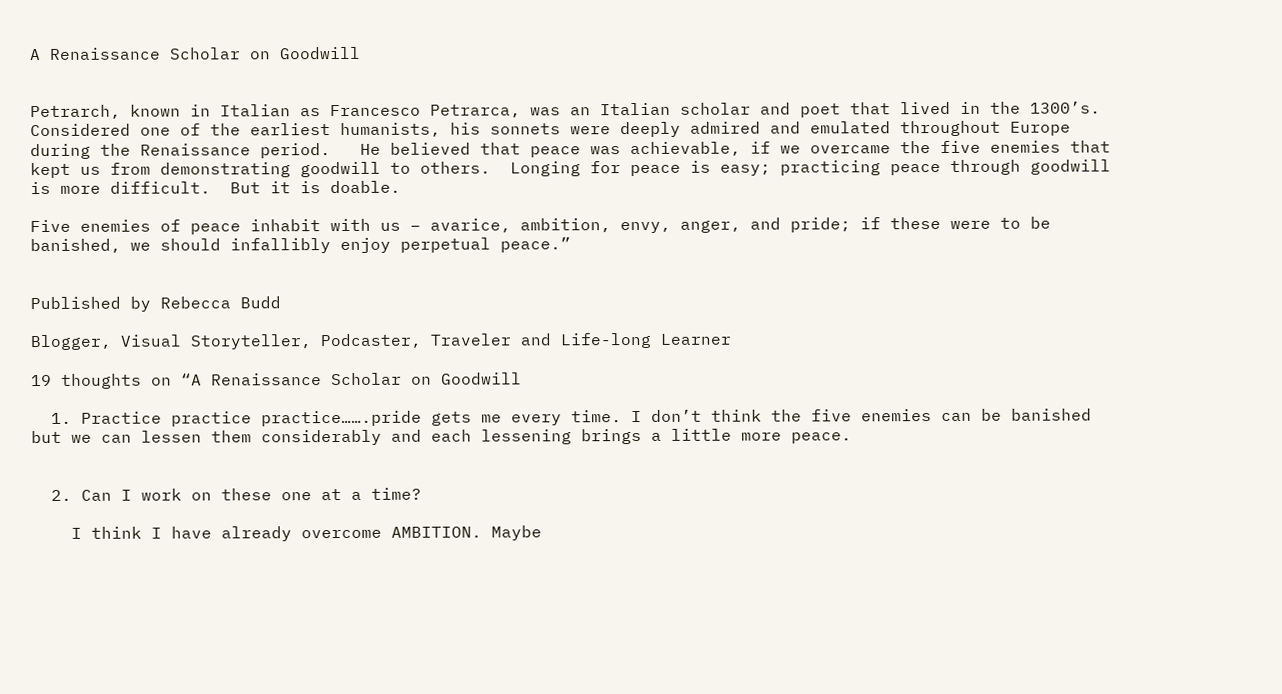A Renaissance Scholar on Goodwill


Petrarch, known in Italian as Francesco Petrarca, was an Italian scholar and poet that lived in the 1300’s.  Considered one of the earliest humanists, his sonnets were deeply admired and emulated throughout Europe during the Renaissance period.   He believed that peace was achievable, if we overcame the five enemies that kept us from demonstrating goodwill to others.  Longing for peace is easy; practicing peace through goodwill is more difficult.  But it is doable.

Five enemies of peace inhabit with us – avarice, ambition, envy, anger, and pride; if these were to be banished, we should infallibly enjoy perpetual peace.”


Published by Rebecca Budd

Blogger, Visual Storyteller, Podcaster, Traveler and Life-long Learner

19 thoughts on “A Renaissance Scholar on Goodwill

  1. Practice practice practice…….pride gets me every time. I don’t think the five enemies can be banished but we can lessen them considerably and each lessening brings a little more peace.


  2. Can I work on these one at a time?

    I think I have already overcome AMBITION. Maybe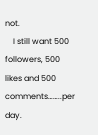not.
    I still want 500 followers, 500 likes and 500 comments……..per day.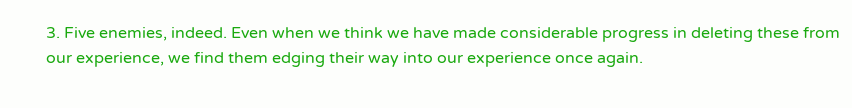3. Five enemies, indeed. Even when we think we have made considerable progress in deleting these from our experience, we find them edging their way into our experience once again.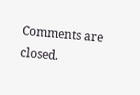Comments are closed.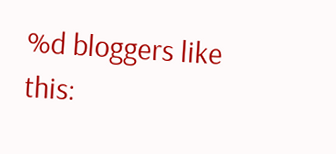%d bloggers like this: